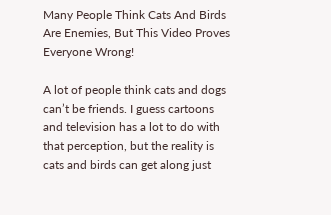Many People Think Cats And Birds Are Enemies, But This Video Proves Everyone Wrong!

A lot of people think cats and dogs can’t be friends. I guess cartoons and television has a lot to do with that perception, but the reality is cats and birds can get along just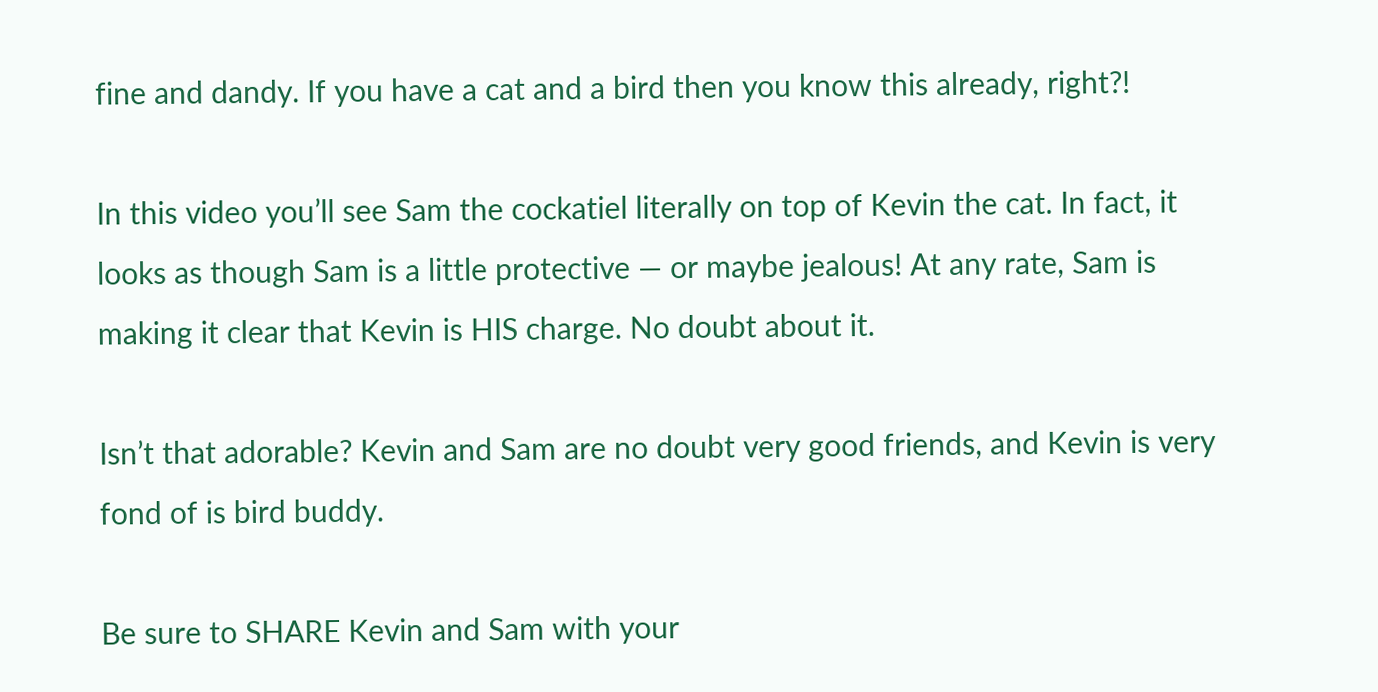fine and dandy. If you have a cat and a bird then you know this already, right?!

In this video you’ll see Sam the cockatiel literally on top of Kevin the cat. In fact, it looks as though Sam is a little protective — or maybe jealous! At any rate, Sam is making it clear that Kevin is HIS charge. No doubt about it.

Isn’t that adorable? Kevin and Sam are no doubt very good friends, and Kevin is very fond of is bird buddy.

Be sure to SHARE Kevin and Sam with your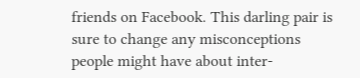friends on Facebook. This darling pair is sure to change any misconceptions people might have about inter-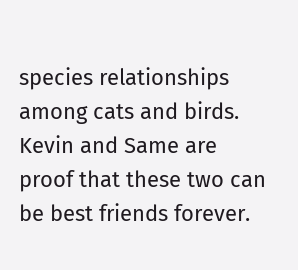species relationships among cats and birds. Kevin and Same are proof that these two can be best friends forever.